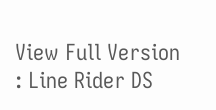View Full Version : Line Rider DS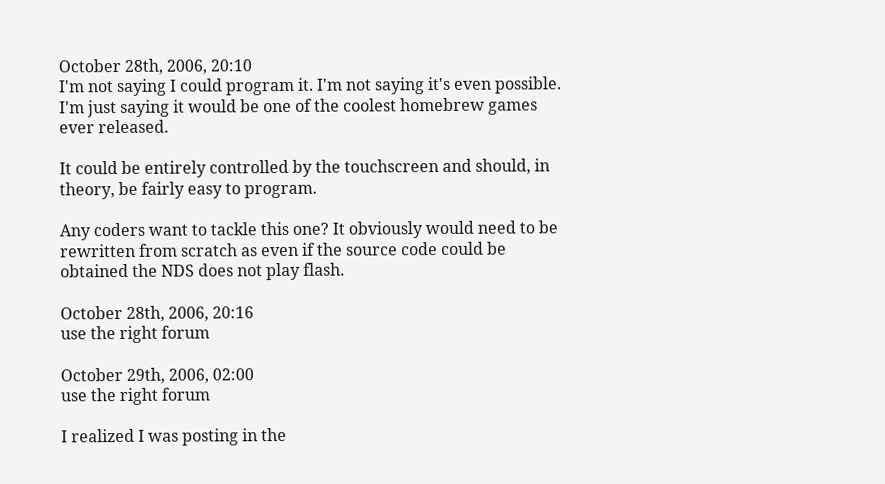October 28th, 2006, 20:10
I'm not saying I could program it. I'm not saying it's even possible. I'm just saying it would be one of the coolest homebrew games ever released.

It could be entirely controlled by the touchscreen and should, in theory, be fairly easy to program.

Any coders want to tackle this one? It obviously would need to be rewritten from scratch as even if the source code could be obtained the NDS does not play flash.

October 28th, 2006, 20:16
use the right forum

October 29th, 2006, 02:00
use the right forum

I realized I was posting in the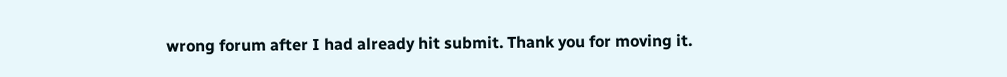wrong forum after I had already hit submit. Thank you for moving it.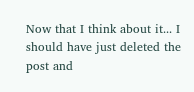Now that I think about it... I should have just deleted the post and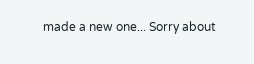made a new one... Sorry about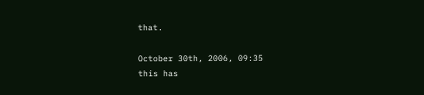that.

October 30th, 2006, 09:35
this has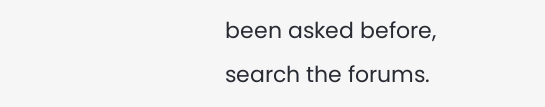been asked before, search the forums.